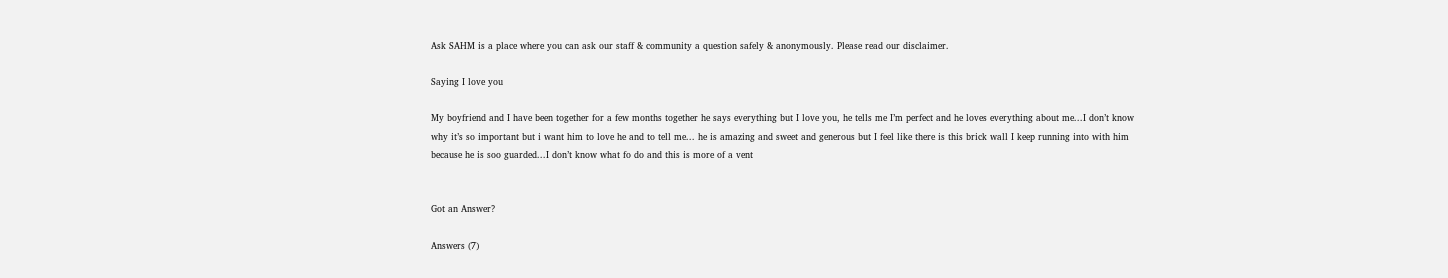Ask SAHM is a place where you can ask our staff & community a question safely & anonymously. Please read our disclaimer.

Saying I love you

My boyfriend and I have been together for a few months together he says everything but I love you, he tells me I’m perfect and he loves everything about me...I don’t know why it’s so important but i want him to love he and to tell me... he is amazing and sweet and generous but I feel like there is this brick wall I keep running into with him because he is soo guarded...I don’t know what fo do and this is more of a vent


Got an Answer?

Answers (7)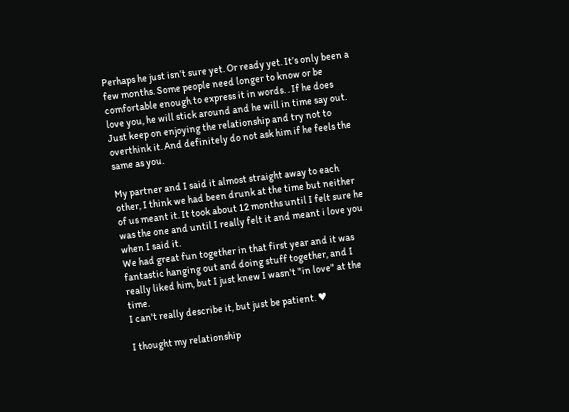Perhaps he just isn’t sure yet. Or ready yet. It’s only been a few months. Some people need longer to know or be comfortable enough to express it in words. . If he does love you, he will stick around and he will in time say out. Just keep on enjoying the relationship and try not to overthink it. And definitely do not ask him if he feels the same as you.

My partner and I said it almost straight away to each other, I think we had been drunk at the time but neither of us meant it. It took about 12 months until I felt sure he was the one and until I really felt it and meant i love you when I said it.
We had great fun together in that first year and it was fantastic hanging out and doing stuff together, and I really liked him, but I just knew I wasn't "in love" at the time.
I can't really describe it, but just be patient. ♥

I thought my relationship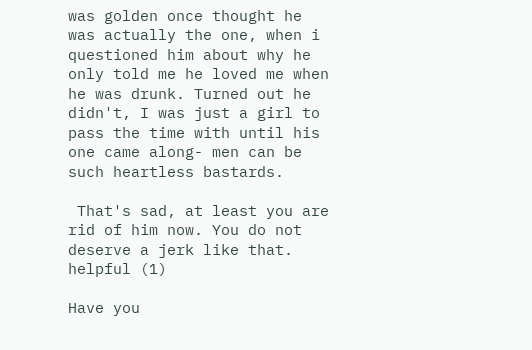was golden once thought he was actually the one, when i questioned him about why he only told me he loved me when he was drunk. Turned out he didn't, I was just a girl to pass the time with until his one came along- men can be such heartless bastards.

 That's sad, at least you are rid of him now. You do not deserve a jerk like that.
helpful (1)

Have you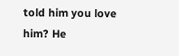told him you love him? He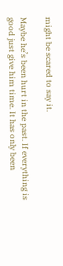might be scared to say it.

Maybe he’s been hurt in the past. If everything is good just give him time. It has only been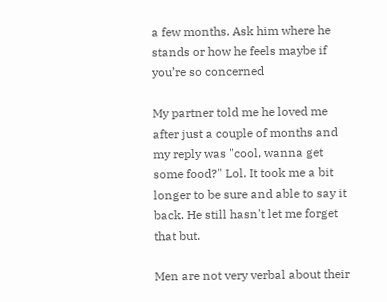a few months. Ask him where he stands or how he feels maybe if you’re so concerned

My partner told me he loved me after just a couple of months and my reply was "cool, wanna get some food?" Lol. It took me a bit longer to be sure and able to say it back. He still hasn't let me forget that but.

Men are not very verbal about their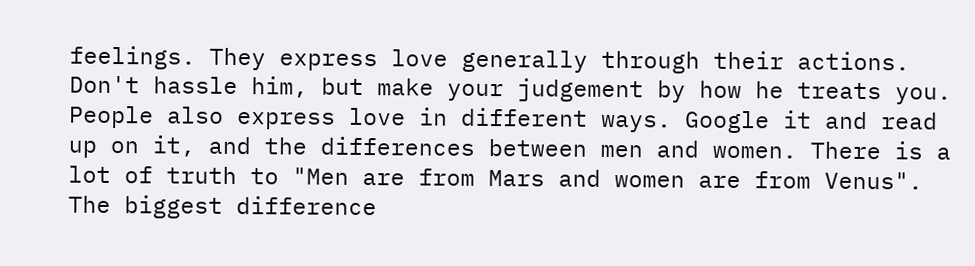feelings. They express love generally through their actions. Don't hassle him, but make your judgement by how he treats you. People also express love in different ways. Google it and read up on it, and the differences between men and women. There is a lot of truth to "Men are from Mars and women are from Venus".
The biggest difference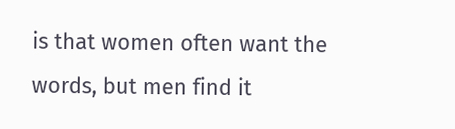is that women often want the words, but men find it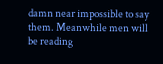damn near impossible to say them. Meanwhile men will be reading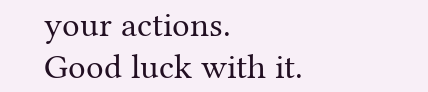your actions.
Good luck with it.